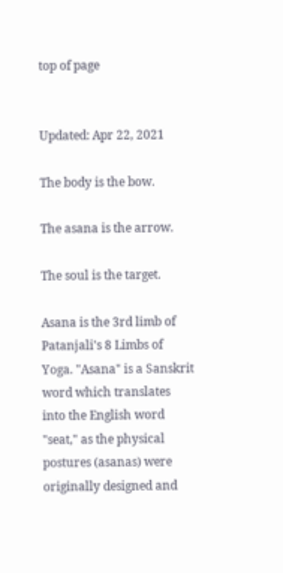top of page


Updated: Apr 22, 2021

The body is the bow.

The asana is the arrow.

The soul is the target.

Asana is the 3rd limb of Patanjali's 8 Limbs of Yoga. "Asana" is a Sanskrit word which translates into the English word "seat," as the physical postures (asanas) were originally designed and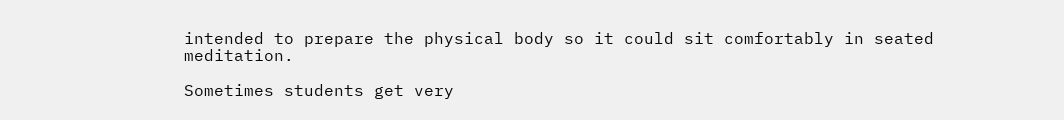intended to prepare the physical body so it could sit comfortably in seated meditation.

Sometimes students get very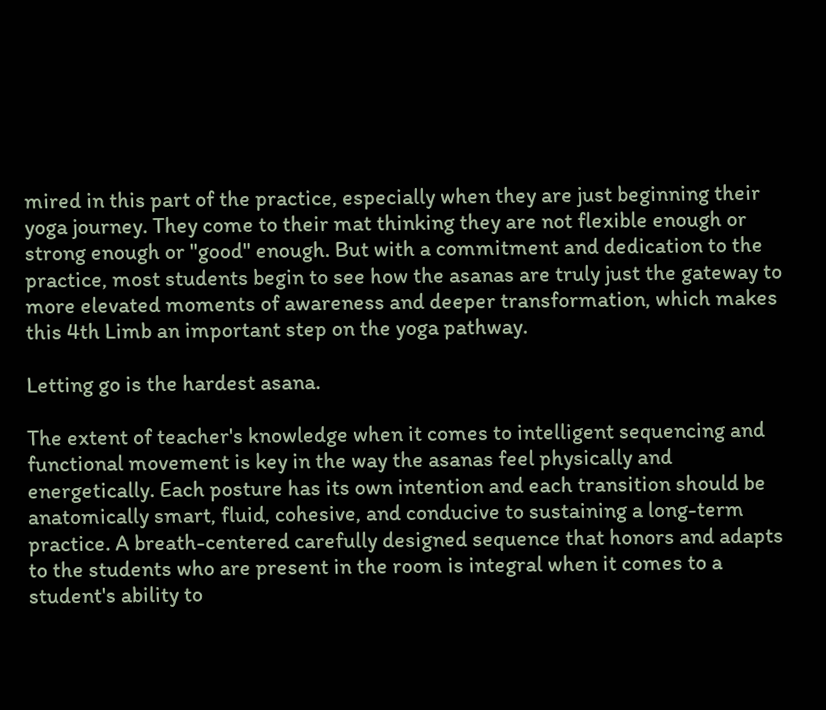mired in this part of the practice, especially when they are just beginning their yoga journey. They come to their mat thinking they are not flexible enough or strong enough or "good" enough. But with a commitment and dedication to the practice, most students begin to see how the asanas are truly just the gateway to more elevated moments of awareness and deeper transformation, which makes this 4th Limb an important step on the yoga pathway.

Letting go is the hardest asana.

The extent of teacher's knowledge when it comes to intelligent sequencing and functional movement is key in the way the asanas feel physically and energetically. Each posture has its own intention and each transition should be anatomically smart, fluid, cohesive, and conducive to sustaining a long-term practice. A breath-centered carefully designed sequence that honors and adapts to the students who are present in the room is integral when it comes to a student's ability to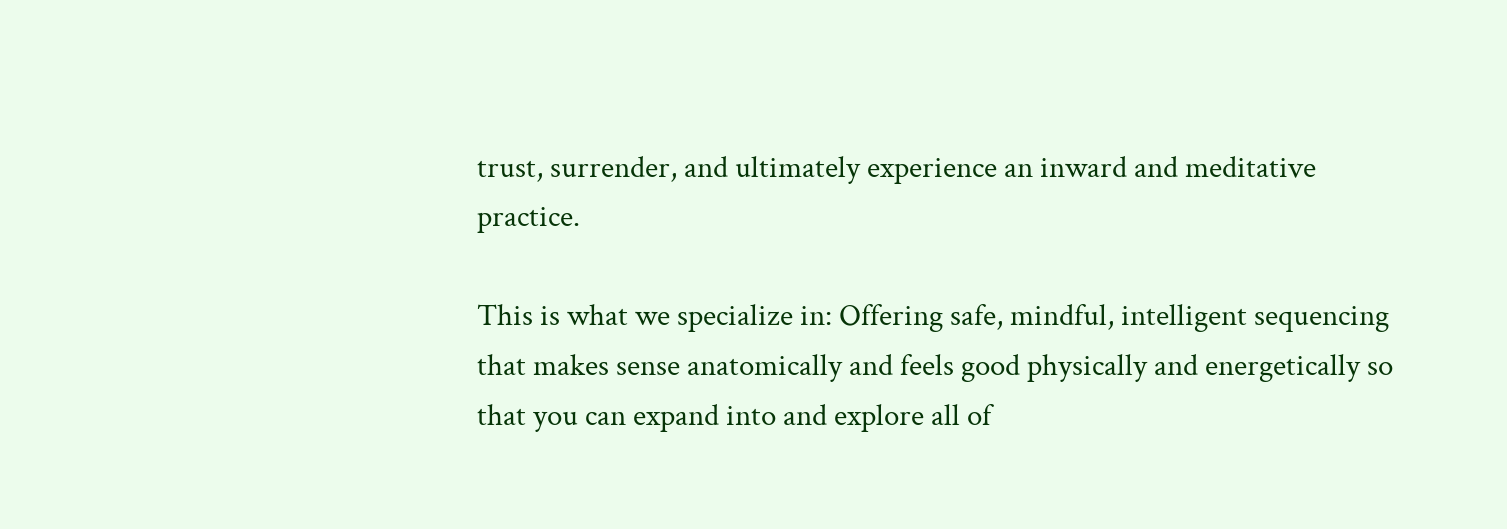trust, surrender, and ultimately experience an inward and meditative practice.

This is what we specialize in: Offering safe, mindful, intelligent sequencing that makes sense anatomically and feels good physically and energetically so that you can expand into and explore all of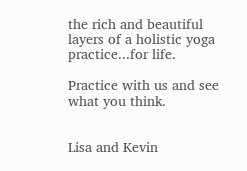the rich and beautiful layers of a holistic yoga practice...for life.

Practice with us and see what you think.


Lisa and Kevin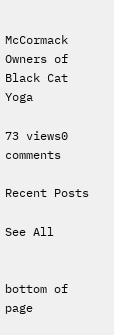McCormack Owners of Black Cat Yoga

73 views0 comments

Recent Posts

See All


bottom of page